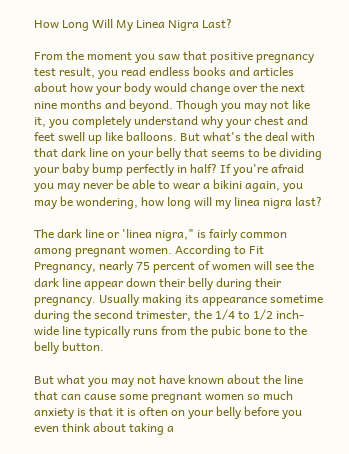How Long Will My Linea Nigra Last?

From the moment you saw that positive pregnancy test result, you read endless books and articles about how your body would change over the next nine months and beyond. Though you may not like it, you completely understand why your chest and feet swell up like balloons. But what's the deal with that dark line on your belly that seems to be dividing your baby bump perfectly in half? If you're afraid you may never be able to wear a bikini again, you may be wondering, how long will my linea nigra last?

The dark line or 'linea nigra," is fairly common among pregnant women. According to Fit Pregnancy, nearly 75 percent of women will see the dark line appear down their belly during their pregnancy. Usually making its appearance sometime during the second trimester, the 1/4 to 1/2 inch-wide line typically runs from the pubic bone to the belly button.

But what you may not have known about the line that can cause some pregnant women so much anxiety is that it is often on your belly before you even think about taking a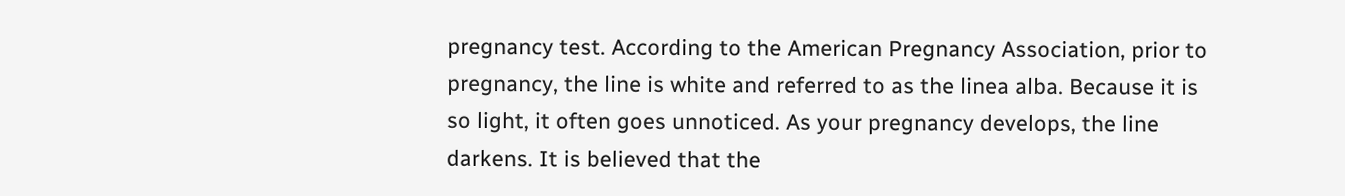pregnancy test. According to the American Pregnancy Association, prior to pregnancy, the line is white and referred to as the linea alba. Because it is so light, it often goes unnoticed. As your pregnancy develops, the line darkens. It is believed that the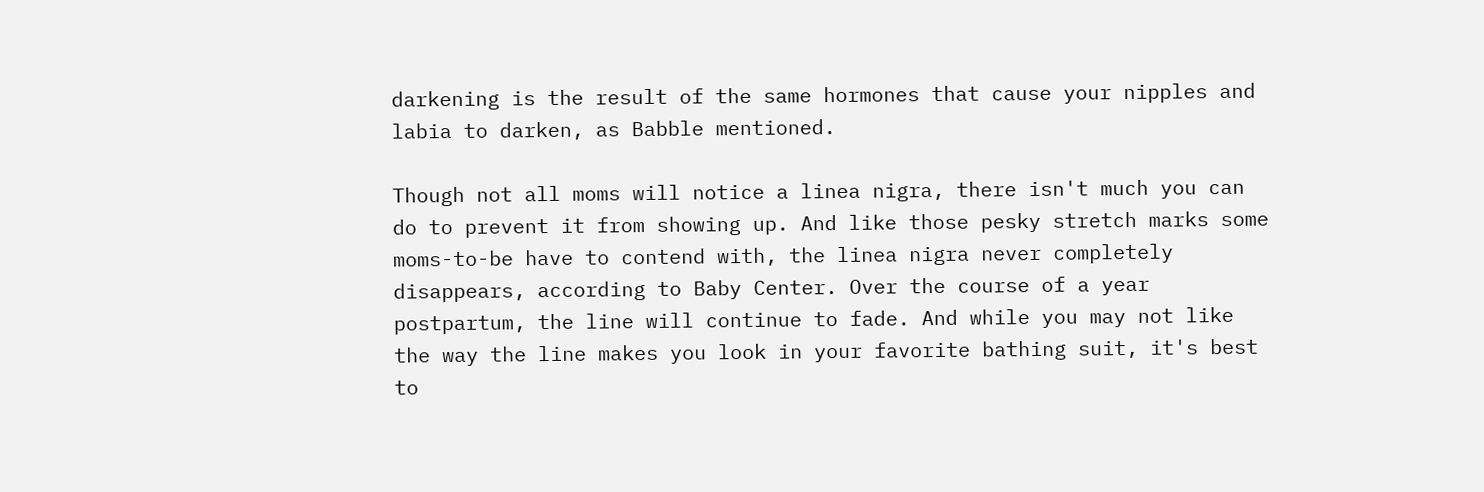darkening is the result of the same hormones that cause your nipples and labia to darken, as Babble mentioned.

Though not all moms will notice a linea nigra, there isn't much you can do to prevent it from showing up. And like those pesky stretch marks some moms-to-be have to contend with, the linea nigra never completely disappears, according to Baby Center. Over the course of a year postpartum, the line will continue to fade. And while you may not like the way the line makes you look in your favorite bathing suit, it's best to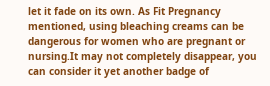let it fade on its own. As Fit Pregnancy mentioned, using bleaching creams can be dangerous for women who are pregnant or nursing.It may not completely disappear, you can consider it yet another badge of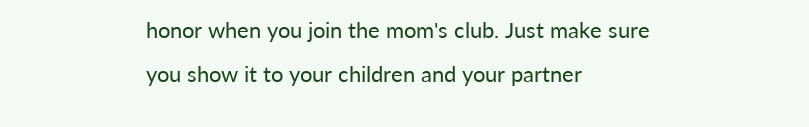honor when you join the mom's club. Just make sure you show it to your children and your partner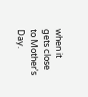when it gets close to Mother's Day.